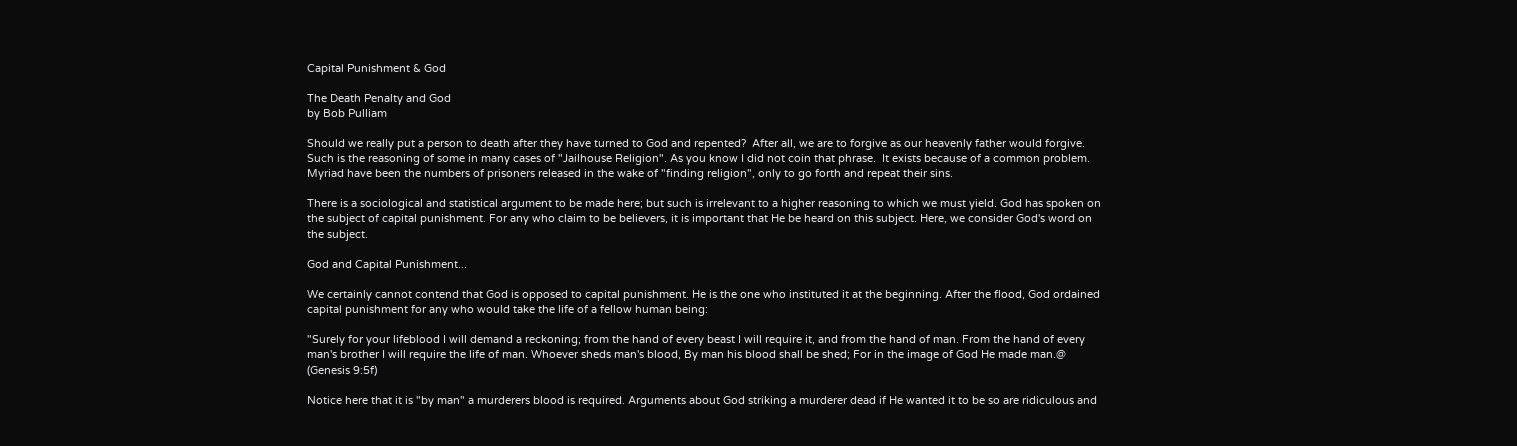Capital Punishment & God

The Death Penalty and God
by Bob Pulliam

Should we really put a person to death after they have turned to God and repented?  After all, we are to forgive as our heavenly father would forgive.  Such is the reasoning of some in many cases of "Jailhouse Religion". As you know I did not coin that phrase.  It exists because of a common problem.  Myriad have been the numbers of prisoners released in the wake of "finding religion", only to go forth and repeat their sins.

There is a sociological and statistical argument to be made here; but such is irrelevant to a higher reasoning to which we must yield. God has spoken on the subject of capital punishment. For any who claim to be believers, it is important that He be heard on this subject. Here, we consider God's word on the subject.

God and Capital Punishment...

We certainly cannot contend that God is opposed to capital punishment. He is the one who instituted it at the beginning. After the flood, God ordained capital punishment for any who would take the life of a fellow human being:

"Surely for your lifeblood I will demand a reckoning; from the hand of every beast I will require it, and from the hand of man. From the hand of every man's brother I will require the life of man. Whoever sheds man's blood, By man his blood shall be shed; For in the image of God He made man.@   (Genesis 9:5f)

Notice here that it is "by man" a murderers blood is required. Arguments about God striking a murderer dead if He wanted it to be so are ridiculous and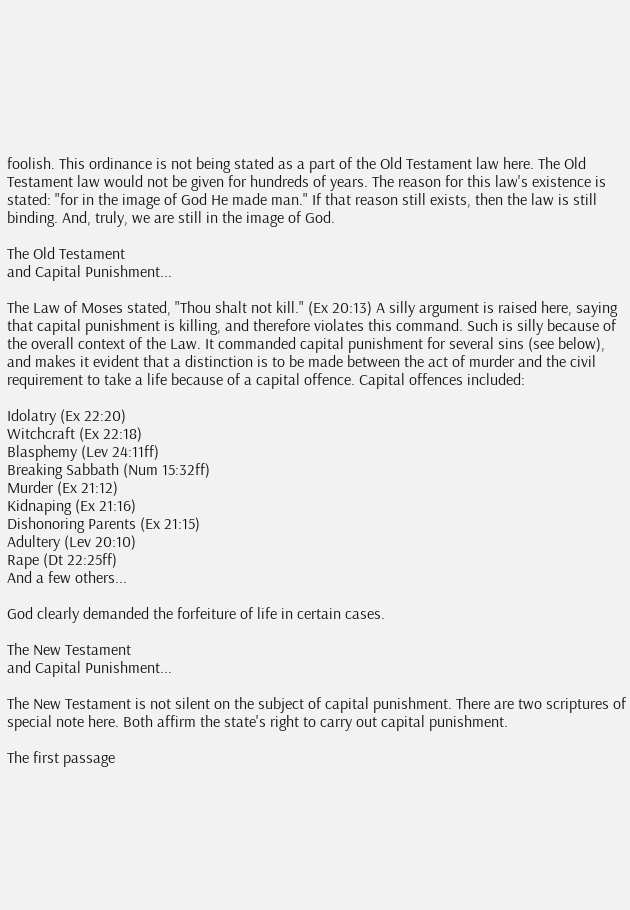foolish. This ordinance is not being stated as a part of the Old Testament law here. The Old Testament law would not be given for hundreds of years. The reason for this law's existence is stated: "for in the image of God He made man." If that reason still exists, then the law is still binding. And, truly, we are still in the image of God.

The Old Testament
and Capital Punishment...

The Law of Moses stated, "Thou shalt not kill." (Ex 20:13) A silly argument is raised here, saying that capital punishment is killing, and therefore violates this command. Such is silly because of the overall context of the Law. It commanded capital punishment for several sins (see below), and makes it evident that a distinction is to be made between the act of murder and the civil requirement to take a life because of a capital offence. Capital offences included:

Idolatry (Ex 22:20)
Witchcraft (Ex 22:18)
Blasphemy (Lev 24:11ff)
Breaking Sabbath (Num 15:32ff)
Murder (Ex 21:12)
Kidnaping (Ex 21:16)
Dishonoring Parents (Ex 21:15)
Adultery (Lev 20:10)
Rape (Dt 22:25ff)
And a few others...

God clearly demanded the forfeiture of life in certain cases.

The New Testament
and Capital Punishment...

The New Testament is not silent on the subject of capital punishment. There are two scriptures of special note here. Both affirm the state's right to carry out capital punishment.

The first passage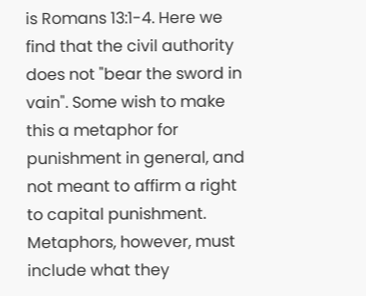is Romans 13:1-4. Here we find that the civil authority does not "bear the sword in vain". Some wish to make this a metaphor for punishment in general, and not meant to affirm a right to capital punishment. Metaphors, however, must include what they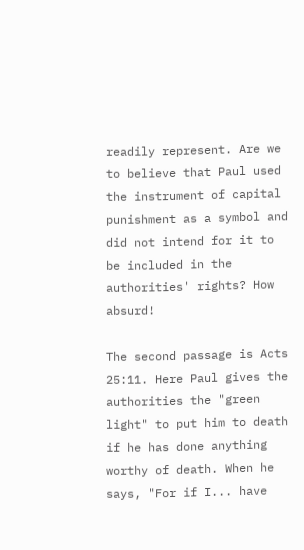readily represent. Are we to believe that Paul used the instrument of capital punishment as a symbol and did not intend for it to be included in the authorities' rights? How absurd!

The second passage is Acts 25:11. Here Paul gives the authorities the "green light" to put him to death if he has done anything worthy of death. When he says, "For if I... have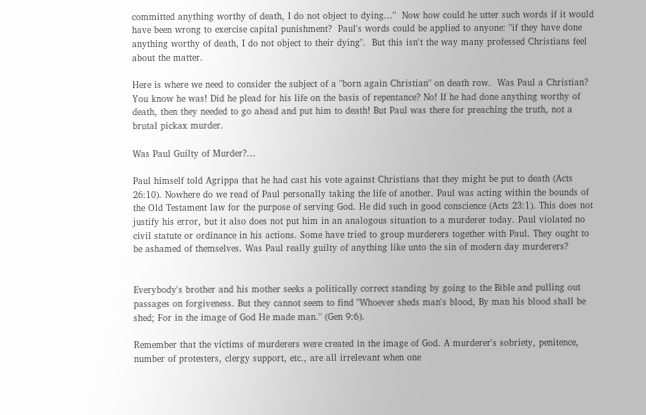committed anything worthy of death, I do not object to dying..."  Now how could he utter such words if it would have been wrong to exercise capital punishment?  Paul's words could be applied to anyone: "if they have done anything worthy of death, I do not object to their dying".  But this isn't the way many professed Christians feel about the matter.

Here is where we need to consider the subject of a "born again Christian" on death row.  Was Paul a Christian? You know he was! Did he plead for his life on the basis of repentance? No! If he had done anything worthy of death, then they needed to go ahead and put him to death! But Paul was there for preaching the truth, not a brutal pickax murder.

Was Paul Guilty of Murder?...

Paul himself told Agrippa that he had cast his vote against Christians that they might be put to death (Acts 26:10). Nowhere do we read of Paul personally taking the life of another. Paul was acting within the bounds of the Old Testament law for the purpose of serving God. He did such in good conscience (Acts 23:1). This does not justify his error, but it also does not put him in an analogous situation to a murderer today. Paul violated no civil statute or ordinance in his actions. Some have tried to group murderers together with Paul. They ought to be ashamed of themselves. Was Paul really guilty of anything like unto the sin of modern day murderers?


Everybody's brother and his mother seeks a politically correct standing by going to the Bible and pulling out passages on forgiveness. But they cannot seem to find "Whoever sheds man's blood, By man his blood shall be shed; For in the image of God He made man." (Gen 9:6).

Remember that the victims of murderers were created in the image of God. A murderer's sobriety, penitence, number of protesters, clergy support, etc., are all irrelevant when one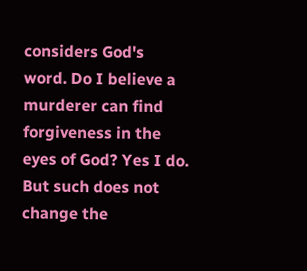considers God's word. Do I believe a murderer can find forgiveness in the eyes of God? Yes I do. But such does not change the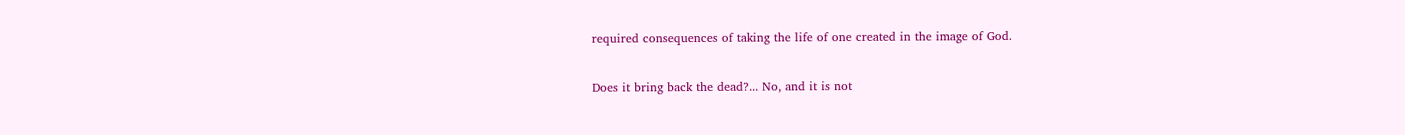required consequences of taking the life of one created in the image of God.

Does it bring back the dead?... No, and it is not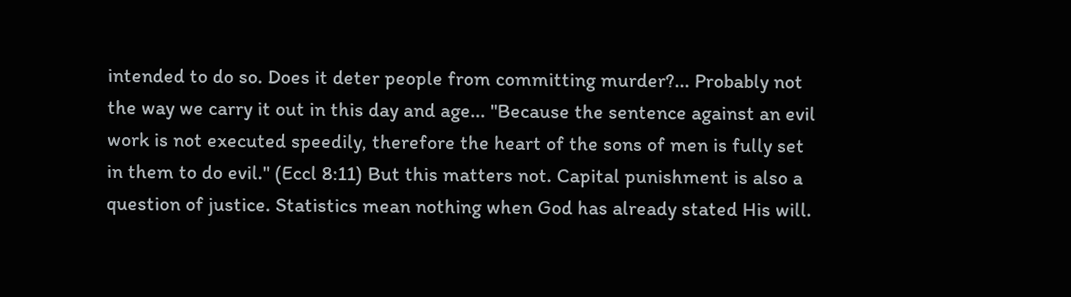intended to do so. Does it deter people from committing murder?... Probably not the way we carry it out in this day and age... "Because the sentence against an evil work is not executed speedily, therefore the heart of the sons of men is fully set in them to do evil." (Eccl 8:11) But this matters not. Capital punishment is also a question of justice. Statistics mean nothing when God has already stated His will.